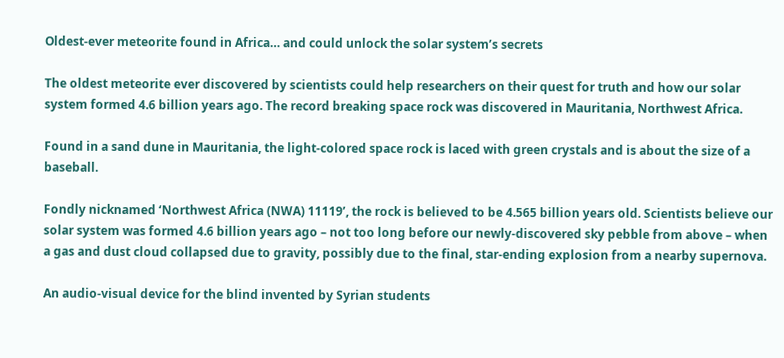Oldest-ever meteorite found in Africa… and could unlock the solar system’s secrets

The oldest meteorite ever discovered by scientists could help researchers on their quest for truth and how our solar system formed 4.6 billion years ago. The record breaking space rock was discovered in Mauritania, Northwest Africa.

Found in a sand dune in Mauritania, the light-colored space rock is laced with green crystals and is about the size of a baseball.

Fondly nicknamed ‘Northwest Africa (NWA) 11119’, the rock is believed to be 4.565 billion years old. Scientists believe our solar system was formed 4.6 billion years ago – not too long before our newly-discovered sky pebble from above – when a gas and dust cloud collapsed due to gravity, possibly due to the final, star-ending explosion from a nearby supernova.

An audio-visual device for the blind invented by Syrian students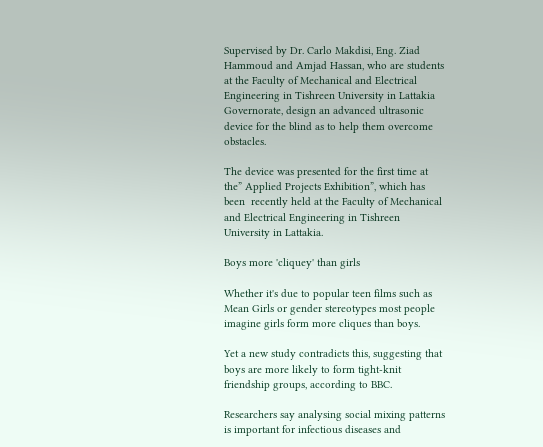Supervised by Dr. Carlo Makdisi, Eng. Ziad Hammoud and Amjad Hassan, who are students at the Faculty of Mechanical and Electrical Engineering in Tishreen University in Lattakia Governorate, design an advanced ultrasonic device for the blind as to help them overcome obstacles.

The device was presented for the first time at the” Applied Projects Exhibition”, which has been  recently held at the Faculty of Mechanical and Electrical Engineering in Tishreen University in Lattakia.

Boys more 'cliquey' than girls

Whether it's due to popular teen films such as Mean Girls or gender stereotypes most people imagine girls form more cliques than boys.

Yet a new study contradicts this, suggesting that boys are more likely to form tight-knit friendship groups, according to BBC.

Researchers say analysing social mixing patterns is important for infectious diseases and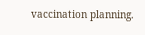vaccination planning.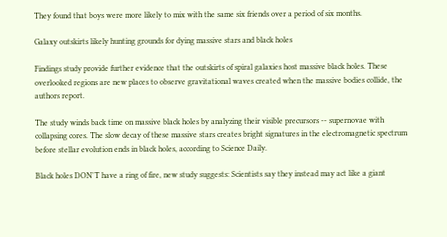They found that boys were more likely to mix with the same six friends over a period of six months.

Galaxy outskirts likely hunting grounds for dying massive stars and black holes

Findings study provide further evidence that the outskirts of spiral galaxies host massive black holes. These overlooked regions are new places to observe gravitational waves created when the massive bodies collide, the authors report.

The study winds back time on massive black holes by analyzing their visible precursors -- supernovae with collapsing cores. The slow decay of these massive stars creates bright signatures in the electromagnetic spectrum before stellar evolution ends in black holes, according to Science Daily.

Black holes DON'T have a ring of fire, new study suggests: Scientists say they instead may act like a giant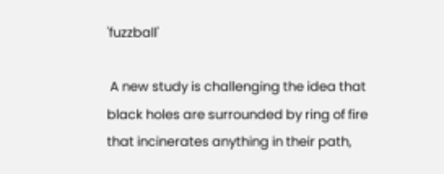'fuzzball'

 A new study is challenging the idea that black holes are surrounded by ring of fire that incinerates anything in their path,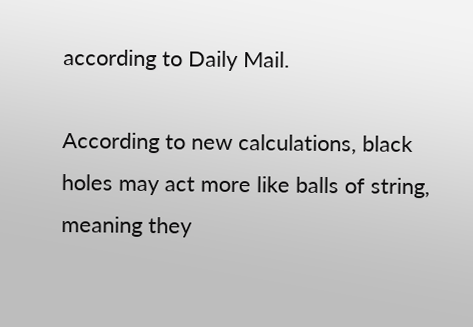according to Daily Mail.

According to new calculations, black holes may act more like balls of string, meaning they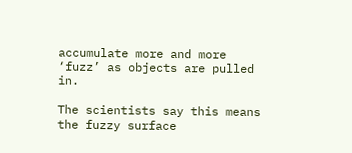accumulate more and more ‘fuzz’ as objects are pulled in.

The scientists say this means the fuzzy surface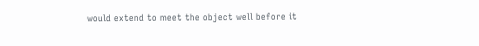would extend to meet the object well before it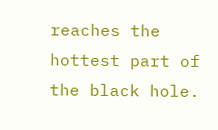reaches the hottest part of the black hole.